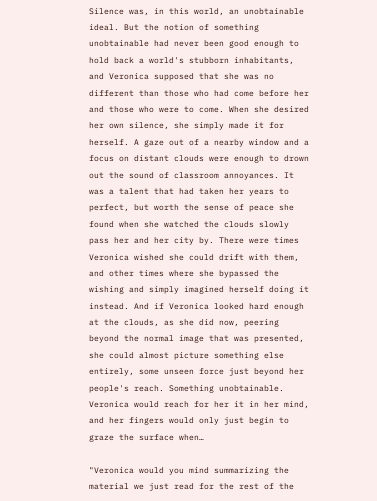Silence was, in this world, an unobtainable ideal. But the notion of something unobtainable had never been good enough to hold back a world's stubborn inhabitants, and Veronica supposed that she was no different than those who had come before her and those who were to come. When she desired her own silence, she simply made it for herself. A gaze out of a nearby window and a focus on distant clouds were enough to drown out the sound of classroom annoyances. It was a talent that had taken her years to perfect, but worth the sense of peace she found when she watched the clouds slowly pass her and her city by. There were times Veronica wished she could drift with them, and other times where she bypassed the wishing and simply imagined herself doing it instead. And if Veronica looked hard enough at the clouds, as she did now, peering beyond the normal image that was presented, she could almost picture something else entirely, some unseen force just beyond her people's reach. Something unobtainable. Veronica would reach for her it in her mind, and her fingers would only just begin to graze the surface when…

"Veronica would you mind summarizing the material we just read for the rest of the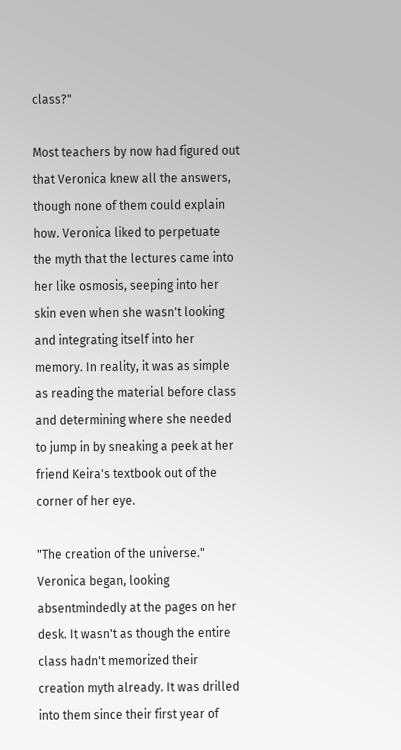class?"

Most teachers by now had figured out that Veronica knew all the answers, though none of them could explain how. Veronica liked to perpetuate the myth that the lectures came into her like osmosis, seeping into her skin even when she wasn't looking and integrating itself into her memory. In reality, it was as simple as reading the material before class and determining where she needed to jump in by sneaking a peek at her friend Keira's textbook out of the corner of her eye.

"The creation of the universe." Veronica began, looking absentmindedly at the pages on her desk. It wasn't as though the entire class hadn't memorized their creation myth already. It was drilled into them since their first year of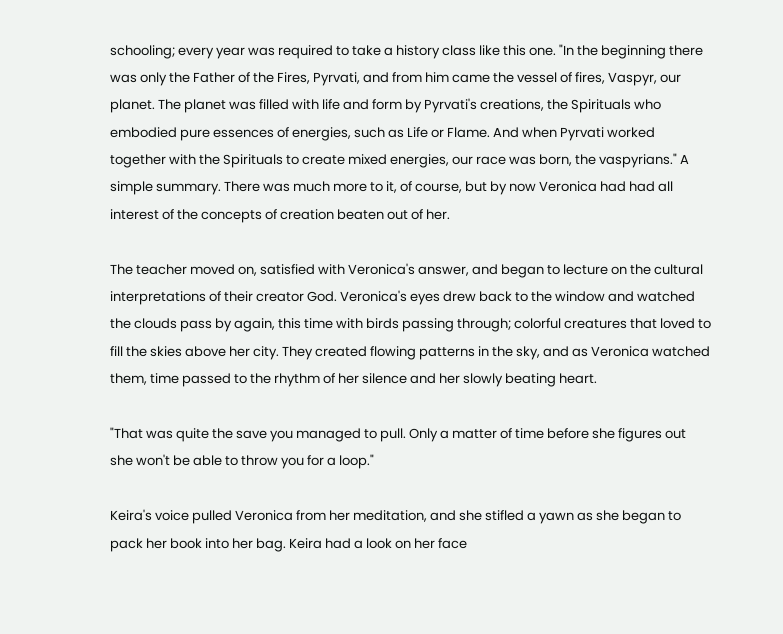schooling; every year was required to take a history class like this one. "In the beginning there was only the Father of the Fires, Pyrvati, and from him came the vessel of fires, Vaspyr, our planet. The planet was filled with life and form by Pyrvati's creations, the Spirituals who embodied pure essences of energies, such as Life or Flame. And when Pyrvati worked together with the Spirituals to create mixed energies, our race was born, the vaspyrians." A simple summary. There was much more to it, of course, but by now Veronica had had all interest of the concepts of creation beaten out of her.

The teacher moved on, satisfied with Veronica's answer, and began to lecture on the cultural interpretations of their creator God. Veronica's eyes drew back to the window and watched the clouds pass by again, this time with birds passing through; colorful creatures that loved to fill the skies above her city. They created flowing patterns in the sky, and as Veronica watched them, time passed to the rhythm of her silence and her slowly beating heart.

"That was quite the save you managed to pull. Only a matter of time before she figures out she won't be able to throw you for a loop."

Keira's voice pulled Veronica from her meditation, and she stifled a yawn as she began to pack her book into her bag. Keira had a look on her face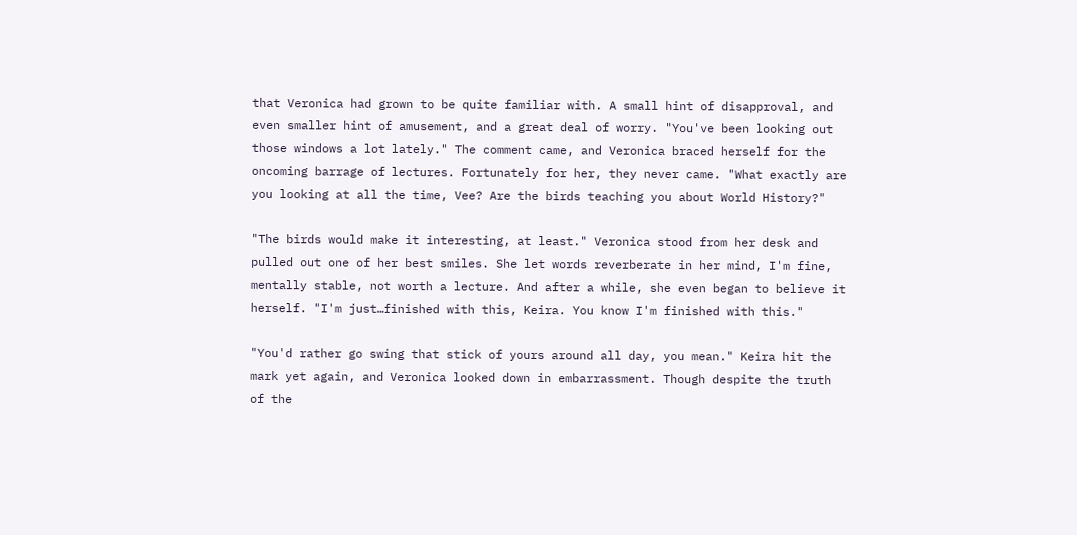that Veronica had grown to be quite familiar with. A small hint of disapproval, and even smaller hint of amusement, and a great deal of worry. "You've been looking out those windows a lot lately." The comment came, and Veronica braced herself for the oncoming barrage of lectures. Fortunately for her, they never came. "What exactly are you looking at all the time, Vee? Are the birds teaching you about World History?"

"The birds would make it interesting, at least." Veronica stood from her desk and pulled out one of her best smiles. She let words reverberate in her mind, I'm fine, mentally stable, not worth a lecture. And after a while, she even began to believe it herself. "I'm just…finished with this, Keira. You know I'm finished with this."

"You'd rather go swing that stick of yours around all day, you mean." Keira hit the mark yet again, and Veronica looked down in embarrassment. Though despite the truth of the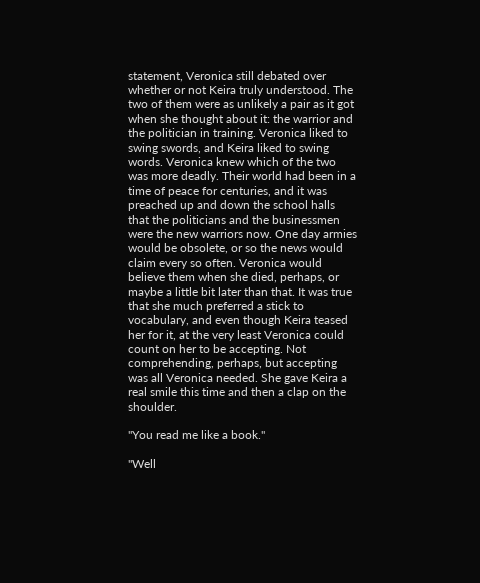statement, Veronica still debated over whether or not Keira truly understood. The two of them were as unlikely a pair as it got when she thought about it: the warrior and the politician in training. Veronica liked to swing swords, and Keira liked to swing words. Veronica knew which of the two was more deadly. Their world had been in a time of peace for centuries, and it was preached up and down the school halls that the politicians and the businessmen were the new warriors now. One day armies would be obsolete, or so the news would claim every so often. Veronica would believe them when she died, perhaps, or maybe a little bit later than that. It was true that she much preferred a stick to vocabulary, and even though Keira teased her for it, at the very least Veronica could count on her to be accepting. Not comprehending, perhaps, but accepting was all Veronica needed. She gave Keira a real smile this time and then a clap on the shoulder.

"You read me like a book."

"Well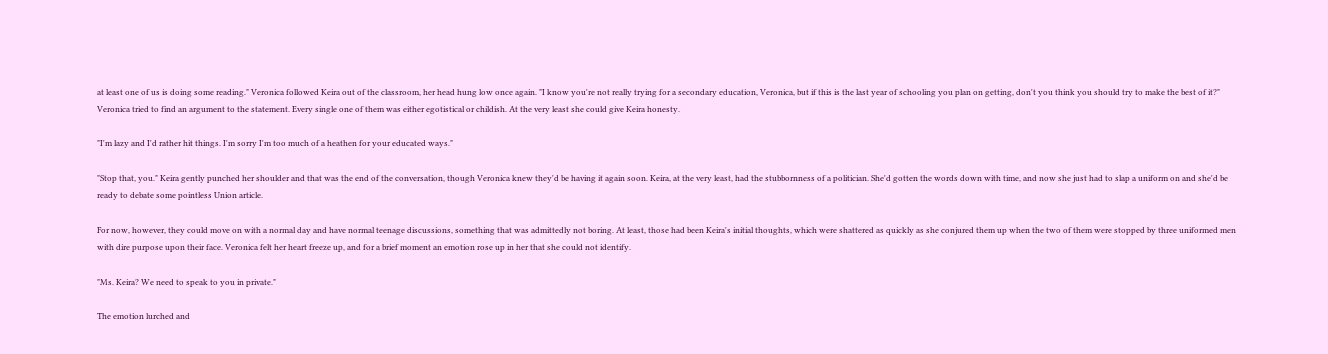at least one of us is doing some reading." Veronica followed Keira out of the classroom, her head hung low once again. "I know you're not really trying for a secondary education, Veronica, but if this is the last year of schooling you plan on getting, don't you think you should try to make the best of it?" Veronica tried to find an argument to the statement. Every single one of them was either egotistical or childish. At the very least she could give Keira honesty.

"I'm lazy and I'd rather hit things. I'm sorry I'm too much of a heathen for your educated ways."

"Stop that, you." Keira gently punched her shoulder and that was the end of the conversation, though Veronica knew they'd be having it again soon. Keira, at the very least, had the stubbornness of a politician. She'd gotten the words down with time, and now she just had to slap a uniform on and she'd be ready to debate some pointless Union article.

For now, however, they could move on with a normal day and have normal teenage discussions, something that was admittedly not boring. At least, those had been Keira's initial thoughts, which were shattered as quickly as she conjured them up when the two of them were stopped by three uniformed men with dire purpose upon their face. Veronica felt her heart freeze up, and for a brief moment an emotion rose up in her that she could not identify.

"Ms. Keira? We need to speak to you in private."

The emotion lurched and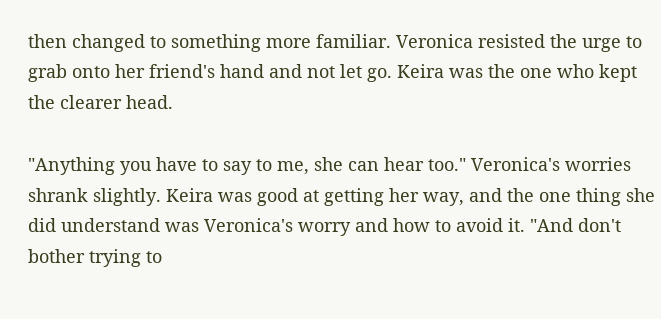then changed to something more familiar. Veronica resisted the urge to grab onto her friend's hand and not let go. Keira was the one who kept the clearer head.

"Anything you have to say to me, she can hear too." Veronica's worries shrank slightly. Keira was good at getting her way, and the one thing she did understand was Veronica's worry and how to avoid it. "And don't bother trying to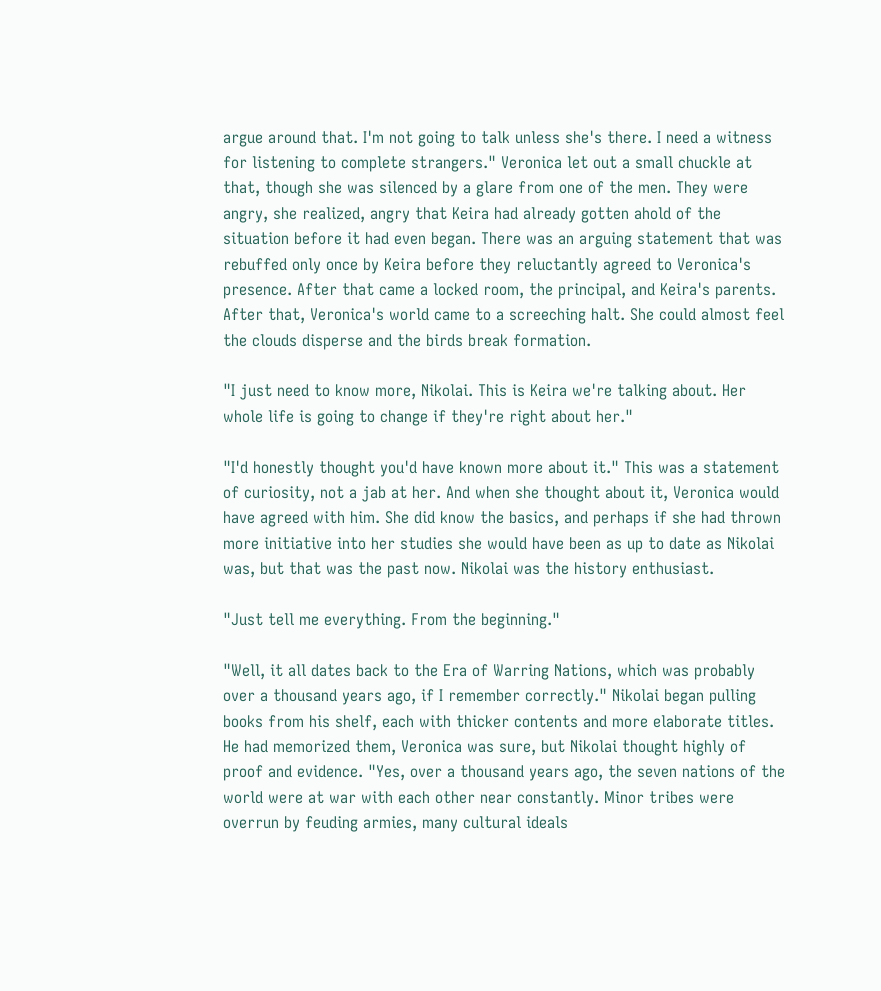argue around that. I'm not going to talk unless she's there. I need a witness for listening to complete strangers." Veronica let out a small chuckle at that, though she was silenced by a glare from one of the men. They were angry, she realized, angry that Keira had already gotten ahold of the situation before it had even began. There was an arguing statement that was rebuffed only once by Keira before they reluctantly agreed to Veronica's presence. After that came a locked room, the principal, and Keira's parents. After that, Veronica's world came to a screeching halt. She could almost feel the clouds disperse and the birds break formation.

"I just need to know more, Nikolai. This is Keira we're talking about. Her whole life is going to change if they're right about her."

"I'd honestly thought you'd have known more about it." This was a statement of curiosity, not a jab at her. And when she thought about it, Veronica would have agreed with him. She did know the basics, and perhaps if she had thrown more initiative into her studies she would have been as up to date as Nikolai was, but that was the past now. Nikolai was the history enthusiast.

"Just tell me everything. From the beginning."

"Well, it all dates back to the Era of Warring Nations, which was probably over a thousand years ago, if I remember correctly." Nikolai began pulling books from his shelf, each with thicker contents and more elaborate titles. He had memorized them, Veronica was sure, but Nikolai thought highly of proof and evidence. "Yes, over a thousand years ago, the seven nations of the world were at war with each other near constantly. Minor tribes were overrun by feuding armies, many cultural ideals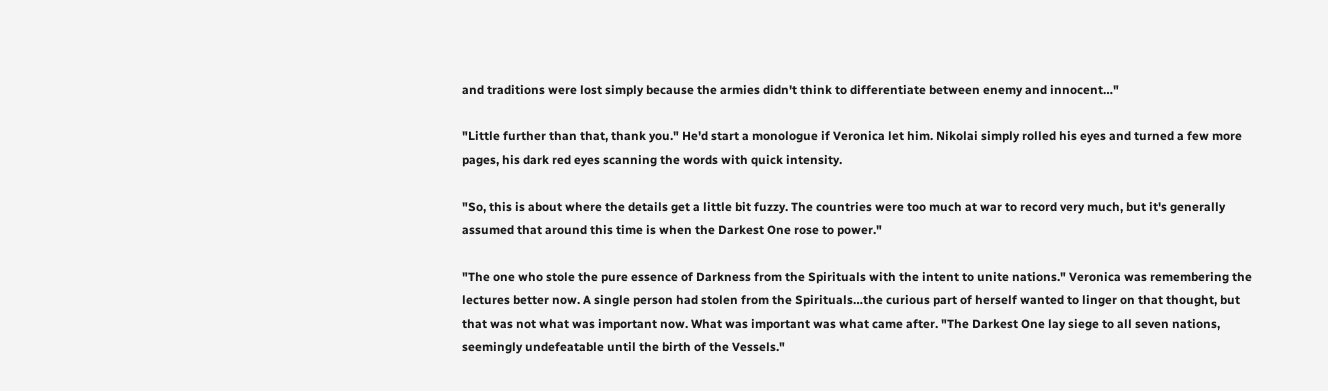and traditions were lost simply because the armies didn't think to differentiate between enemy and innocent…"

"Little further than that, thank you." He'd start a monologue if Veronica let him. Nikolai simply rolled his eyes and turned a few more pages, his dark red eyes scanning the words with quick intensity.

"So, this is about where the details get a little bit fuzzy. The countries were too much at war to record very much, but it's generally assumed that around this time is when the Darkest One rose to power."

"The one who stole the pure essence of Darkness from the Spirituals with the intent to unite nations." Veronica was remembering the lectures better now. A single person had stolen from the Spirituals…the curious part of herself wanted to linger on that thought, but that was not what was important now. What was important was what came after. "The Darkest One lay siege to all seven nations, seemingly undefeatable until the birth of the Vessels."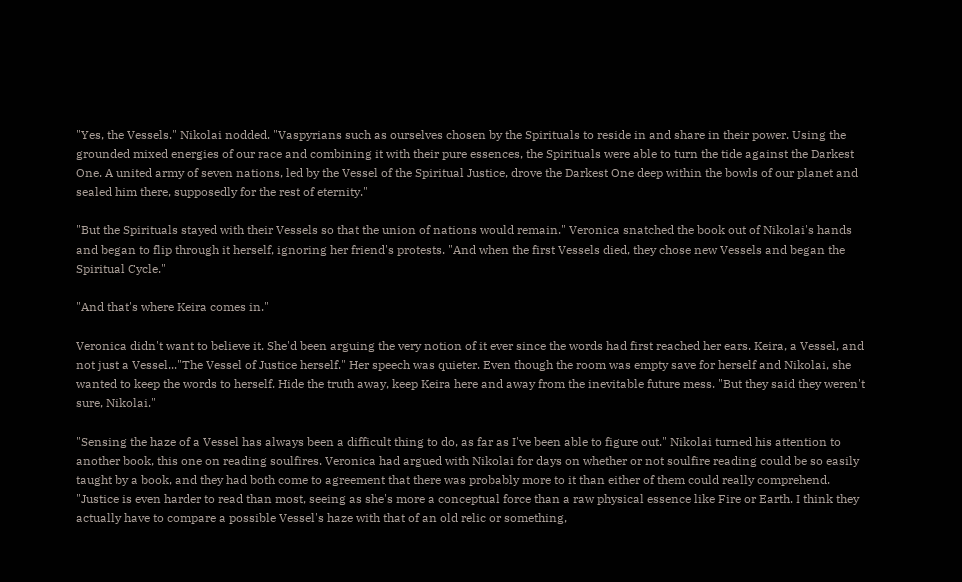"Yes, the Vessels." Nikolai nodded. "Vaspyrians such as ourselves chosen by the Spirituals to reside in and share in their power. Using the grounded mixed energies of our race and combining it with their pure essences, the Spirituals were able to turn the tide against the Darkest One. A united army of seven nations, led by the Vessel of the Spiritual Justice, drove the Darkest One deep within the bowls of our planet and sealed him there, supposedly for the rest of eternity."

"But the Spirituals stayed with their Vessels so that the union of nations would remain." Veronica snatched the book out of Nikolai's hands and began to flip through it herself, ignoring her friend's protests. "And when the first Vessels died, they chose new Vessels and began the Spiritual Cycle."

"And that's where Keira comes in."

Veronica didn't want to believe it. She'd been arguing the very notion of it ever since the words had first reached her ears. Keira, a Vessel, and not just a Vessel..."The Vessel of Justice herself." Her speech was quieter. Even though the room was empty save for herself and Nikolai, she wanted to keep the words to herself. Hide the truth away, keep Keira here and away from the inevitable future mess. "But they said they weren't sure, Nikolai."

"Sensing the haze of a Vessel has always been a difficult thing to do, as far as I've been able to figure out." Nikolai turned his attention to another book, this one on reading soulfires. Veronica had argued with Nikolai for days on whether or not soulfire reading could be so easily taught by a book, and they had both come to agreement that there was probably more to it than either of them could really comprehend. "Justice is even harder to read than most, seeing as she's more a conceptual force than a raw physical essence like Fire or Earth. I think they actually have to compare a possible Vessel's haze with that of an old relic or something,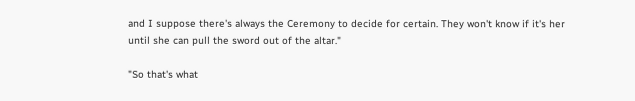and I suppose there's always the Ceremony to decide for certain. They won't know if it's her until she can pull the sword out of the altar."

"So that's what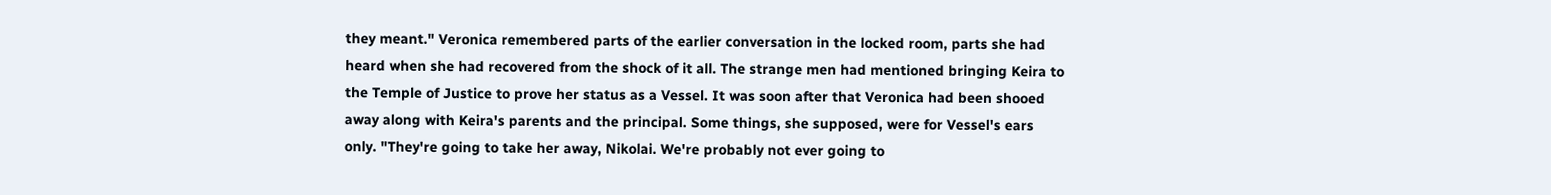they meant." Veronica remembered parts of the earlier conversation in the locked room, parts she had heard when she had recovered from the shock of it all. The strange men had mentioned bringing Keira to the Temple of Justice to prove her status as a Vessel. It was soon after that Veronica had been shooed away along with Keira's parents and the principal. Some things, she supposed, were for Vessel's ears only. "They're going to take her away, Nikolai. We're probably not ever going to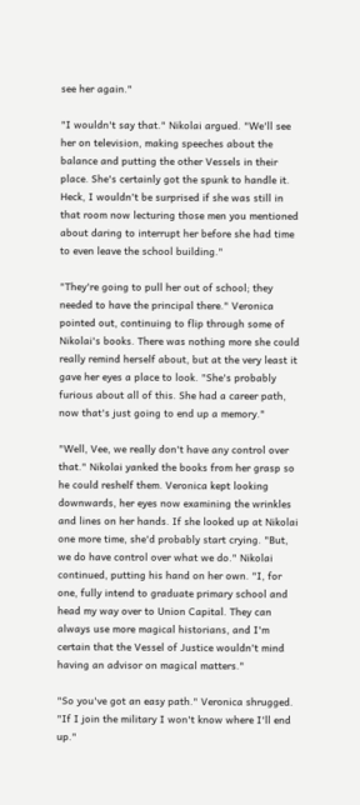see her again."

"I wouldn't say that." Nikolai argued. "We'll see her on television, making speeches about the balance and putting the other Vessels in their place. She's certainly got the spunk to handle it. Heck, I wouldn't be surprised if she was still in that room now lecturing those men you mentioned about daring to interrupt her before she had time to even leave the school building."

"They're going to pull her out of school; they needed to have the principal there." Veronica pointed out, continuing to flip through some of Nikolai's books. There was nothing more she could really remind herself about, but at the very least it gave her eyes a place to look. "She's probably furious about all of this. She had a career path, now that's just going to end up a memory."

"Well, Vee, we really don't have any control over that." Nikolai yanked the books from her grasp so he could reshelf them. Veronica kept looking downwards, her eyes now examining the wrinkles and lines on her hands. If she looked up at Nikolai one more time, she'd probably start crying. "But, we do have control over what we do." Nikolai continued, putting his hand on her own. "I, for one, fully intend to graduate primary school and head my way over to Union Capital. They can always use more magical historians, and I'm certain that the Vessel of Justice wouldn't mind having an advisor on magical matters."

"So you've got an easy path." Veronica shrugged. "If I join the military I won't know where I'll end up."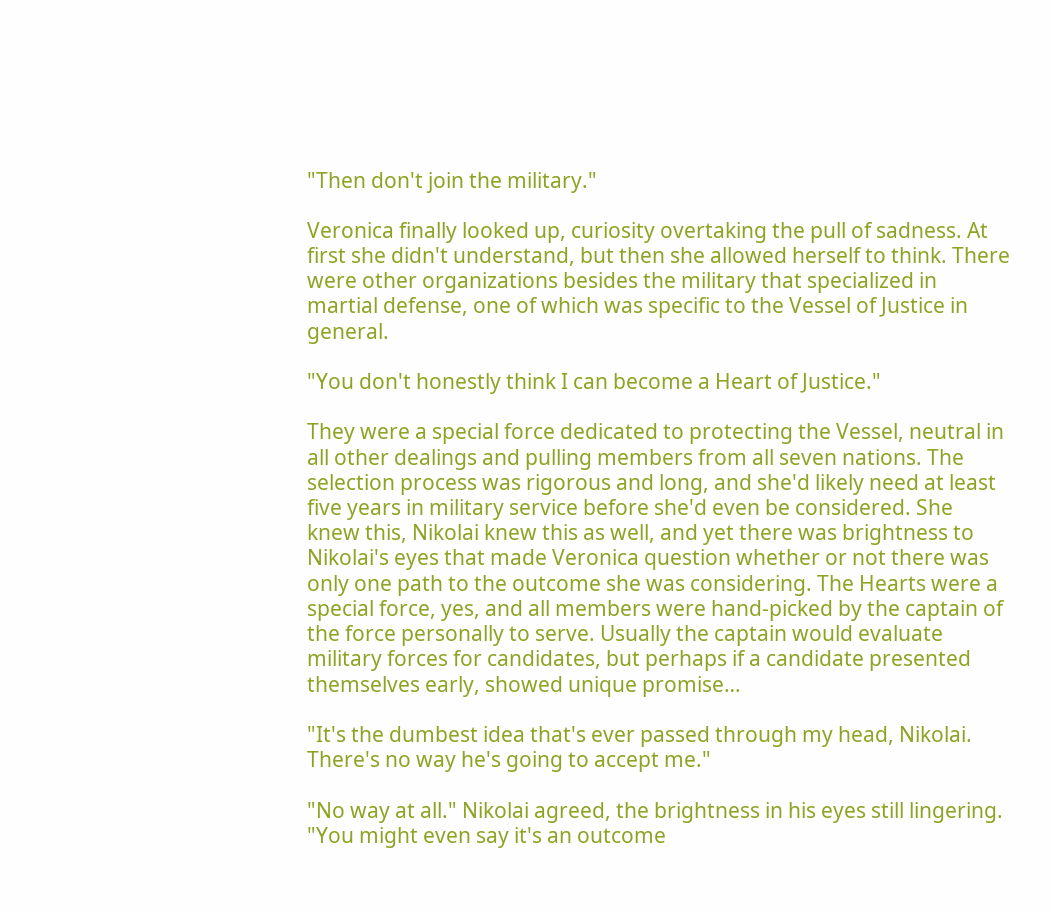"Then don't join the military."

Veronica finally looked up, curiosity overtaking the pull of sadness. At first she didn't understand, but then she allowed herself to think. There were other organizations besides the military that specialized in martial defense, one of which was specific to the Vessel of Justice in general.

"You don't honestly think I can become a Heart of Justice."

They were a special force dedicated to protecting the Vessel, neutral in all other dealings and pulling members from all seven nations. The selection process was rigorous and long, and she'd likely need at least five years in military service before she'd even be considered. She knew this, Nikolai knew this as well, and yet there was brightness to Nikolai's eyes that made Veronica question whether or not there was only one path to the outcome she was considering. The Hearts were a special force, yes, and all members were hand-picked by the captain of the force personally to serve. Usually the captain would evaluate military forces for candidates, but perhaps if a candidate presented themselves early, showed unique promise…

"It's the dumbest idea that's ever passed through my head, Nikolai. There's no way he's going to accept me."

"No way at all." Nikolai agreed, the brightness in his eyes still lingering. "You might even say it's an outcome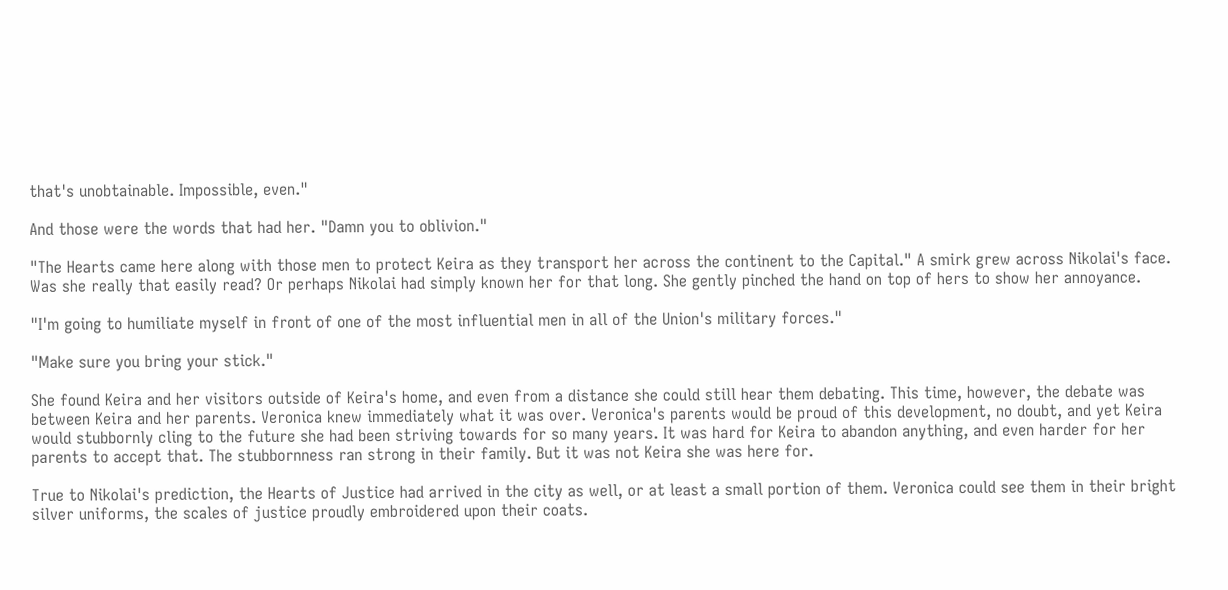that's unobtainable. Impossible, even."

And those were the words that had her. "Damn you to oblivion."

"The Hearts came here along with those men to protect Keira as they transport her across the continent to the Capital." A smirk grew across Nikolai's face. Was she really that easily read? Or perhaps Nikolai had simply known her for that long. She gently pinched the hand on top of hers to show her annoyance.

"I'm going to humiliate myself in front of one of the most influential men in all of the Union's military forces."

"Make sure you bring your stick."

She found Keira and her visitors outside of Keira's home, and even from a distance she could still hear them debating. This time, however, the debate was between Keira and her parents. Veronica knew immediately what it was over. Veronica's parents would be proud of this development, no doubt, and yet Keira would stubbornly cling to the future she had been striving towards for so many years. It was hard for Keira to abandon anything, and even harder for her parents to accept that. The stubbornness ran strong in their family. But it was not Keira she was here for.

True to Nikolai's prediction, the Hearts of Justice had arrived in the city as well, or at least a small portion of them. Veronica could see them in their bright silver uniforms, the scales of justice proudly embroidered upon their coats.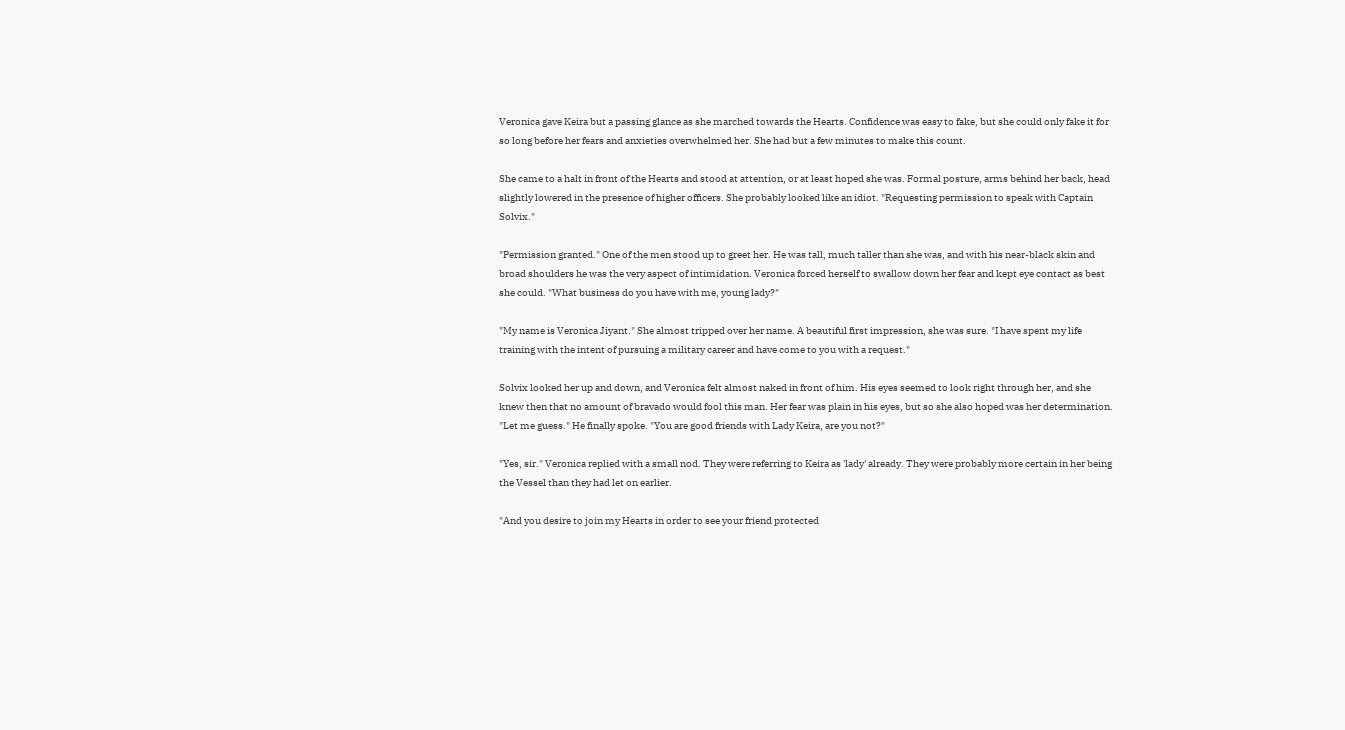Veronica gave Keira but a passing glance as she marched towards the Hearts. Confidence was easy to fake, but she could only fake it for so long before her fears and anxieties overwhelmed her. She had but a few minutes to make this count.

She came to a halt in front of the Hearts and stood at attention, or at least hoped she was. Formal posture, arms behind her back, head slightly lowered in the presence of higher officers. She probably looked like an idiot. "Requesting permission to speak with Captain Solvix."

"Permission granted." One of the men stood up to greet her. He was tall, much taller than she was, and with his near-black skin and broad shoulders he was the very aspect of intimidation. Veronica forced herself to swallow down her fear and kept eye contact as best she could. "What business do you have with me, young lady?"

"My name is Veronica Jiyant." She almost tripped over her name. A beautiful first impression, she was sure. "I have spent my life training with the intent of pursuing a military career and have come to you with a request."

Solvix looked her up and down, and Veronica felt almost naked in front of him. His eyes seemed to look right through her, and she knew then that no amount of bravado would fool this man. Her fear was plain in his eyes, but so she also hoped was her determination. "Let me guess." He finally spoke. "You are good friends with Lady Keira, are you not?"

"Yes, sir." Veronica replied with a small nod. They were referring to Keira as 'lady' already. They were probably more certain in her being the Vessel than they had let on earlier.

"And you desire to join my Hearts in order to see your friend protected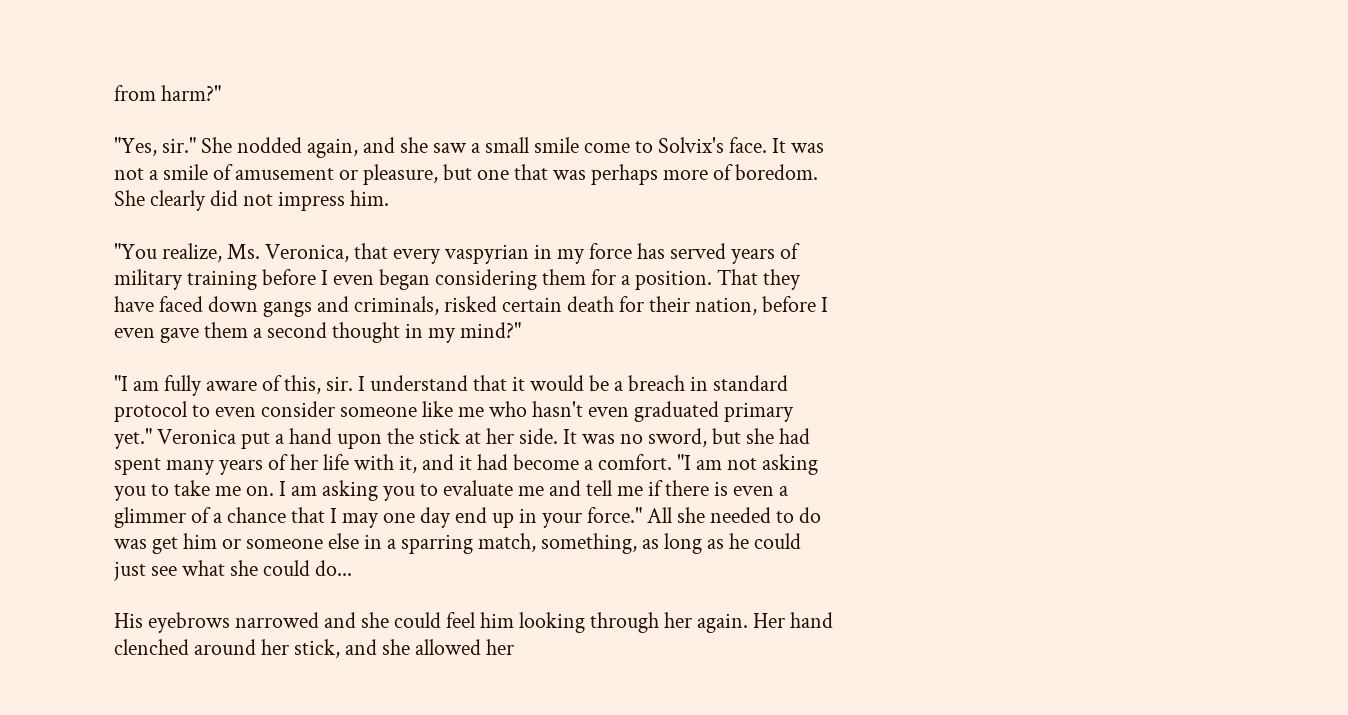from harm?"

"Yes, sir." She nodded again, and she saw a small smile come to Solvix's face. It was not a smile of amusement or pleasure, but one that was perhaps more of boredom. She clearly did not impress him.

"You realize, Ms. Veronica, that every vaspyrian in my force has served years of military training before I even began considering them for a position. That they have faced down gangs and criminals, risked certain death for their nation, before I even gave them a second thought in my mind?"

"I am fully aware of this, sir. I understand that it would be a breach in standard protocol to even consider someone like me who hasn't even graduated primary yet." Veronica put a hand upon the stick at her side. It was no sword, but she had spent many years of her life with it, and it had become a comfort. "I am not asking you to take me on. I am asking you to evaluate me and tell me if there is even a glimmer of a chance that I may one day end up in your force." All she needed to do was get him or someone else in a sparring match, something, as long as he could just see what she could do...

His eyebrows narrowed and she could feel him looking through her again. Her hand clenched around her stick, and she allowed her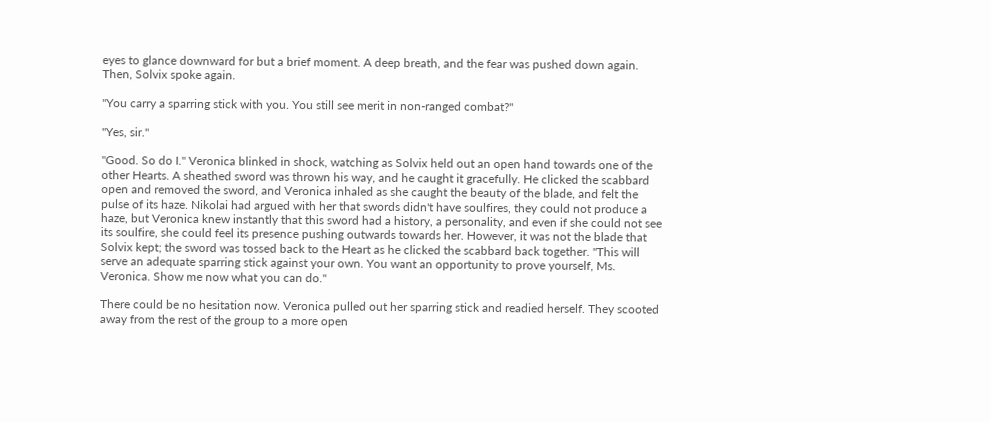eyes to glance downward for but a brief moment. A deep breath, and the fear was pushed down again. Then, Solvix spoke again.

"You carry a sparring stick with you. You still see merit in non-ranged combat?"

"Yes, sir."

"Good. So do I." Veronica blinked in shock, watching as Solvix held out an open hand towards one of the other Hearts. A sheathed sword was thrown his way, and he caught it gracefully. He clicked the scabbard open and removed the sword, and Veronica inhaled as she caught the beauty of the blade, and felt the pulse of its haze. Nikolai had argued with her that swords didn't have soulfires, they could not produce a haze, but Veronica knew instantly that this sword had a history, a personality, and even if she could not see its soulfire, she could feel its presence pushing outwards towards her. However, it was not the blade that Solvix kept; the sword was tossed back to the Heart as he clicked the scabbard back together. "This will serve an adequate sparring stick against your own. You want an opportunity to prove yourself, Ms. Veronica. Show me now what you can do."

There could be no hesitation now. Veronica pulled out her sparring stick and readied herself. They scooted away from the rest of the group to a more open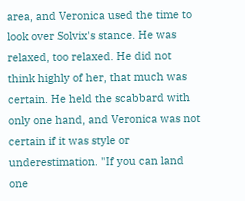area, and Veronica used the time to look over Solvix's stance. He was relaxed, too relaxed. He did not think highly of her, that much was certain. He held the scabbard with only one hand, and Veronica was not certain if it was style or underestimation. "If you can land one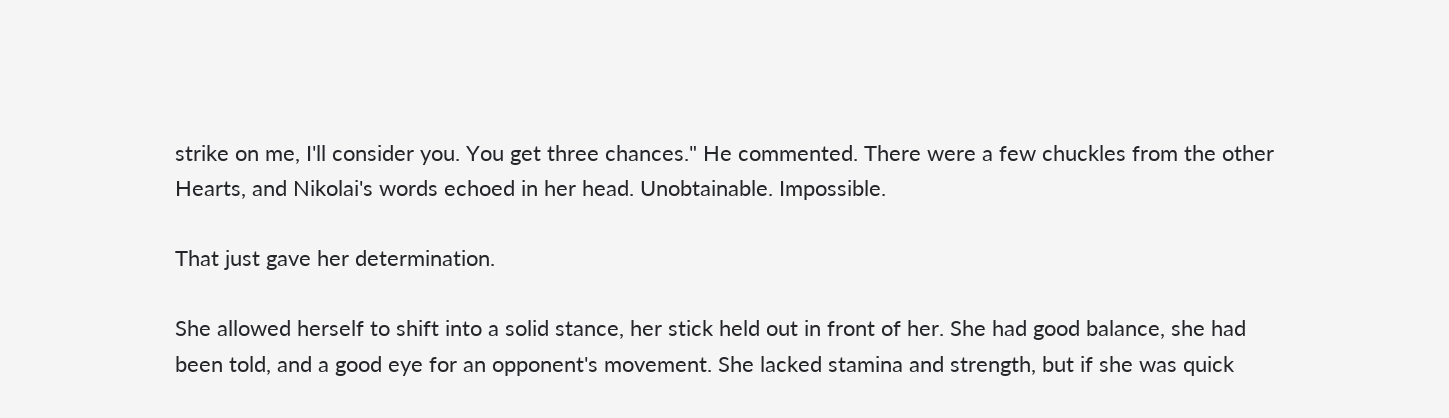strike on me, I'll consider you. You get three chances." He commented. There were a few chuckles from the other Hearts, and Nikolai's words echoed in her head. Unobtainable. Impossible.

That just gave her determination.

She allowed herself to shift into a solid stance, her stick held out in front of her. She had good balance, she had been told, and a good eye for an opponent's movement. She lacked stamina and strength, but if she was quick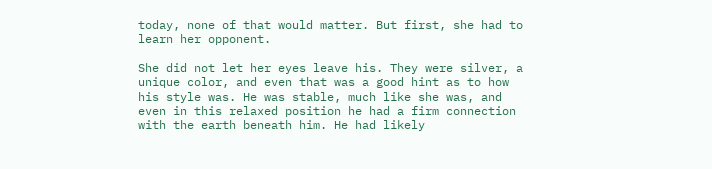today, none of that would matter. But first, she had to learn her opponent.

She did not let her eyes leave his. They were silver, a unique color, and even that was a good hint as to how his style was. He was stable, much like she was, and even in this relaxed position he had a firm connection with the earth beneath him. He had likely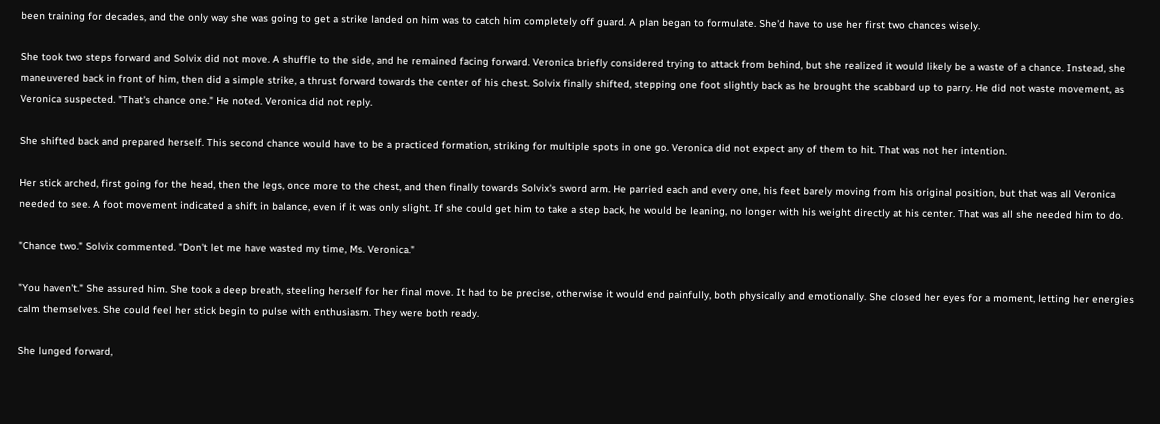been training for decades, and the only way she was going to get a strike landed on him was to catch him completely off guard. A plan began to formulate. She'd have to use her first two chances wisely.

She took two steps forward and Solvix did not move. A shuffle to the side, and he remained facing forward. Veronica briefly considered trying to attack from behind, but she realized it would likely be a waste of a chance. Instead, she maneuvered back in front of him, then did a simple strike, a thrust forward towards the center of his chest. Solvix finally shifted, stepping one foot slightly back as he brought the scabbard up to parry. He did not waste movement, as Veronica suspected. "That's chance one." He noted. Veronica did not reply.

She shifted back and prepared herself. This second chance would have to be a practiced formation, striking for multiple spots in one go. Veronica did not expect any of them to hit. That was not her intention.

Her stick arched, first going for the head, then the legs, once more to the chest, and then finally towards Solvix's sword arm. He parried each and every one, his feet barely moving from his original position, but that was all Veronica needed to see. A foot movement indicated a shift in balance, even if it was only slight. If she could get him to take a step back, he would be leaning, no longer with his weight directly at his center. That was all she needed him to do.

"Chance two." Solvix commented. "Don't let me have wasted my time, Ms. Veronica."

"You haven't." She assured him. She took a deep breath, steeling herself for her final move. It had to be precise, otherwise it would end painfully, both physically and emotionally. She closed her eyes for a moment, letting her energies calm themselves. She could feel her stick begin to pulse with enthusiasm. They were both ready.

She lunged forward,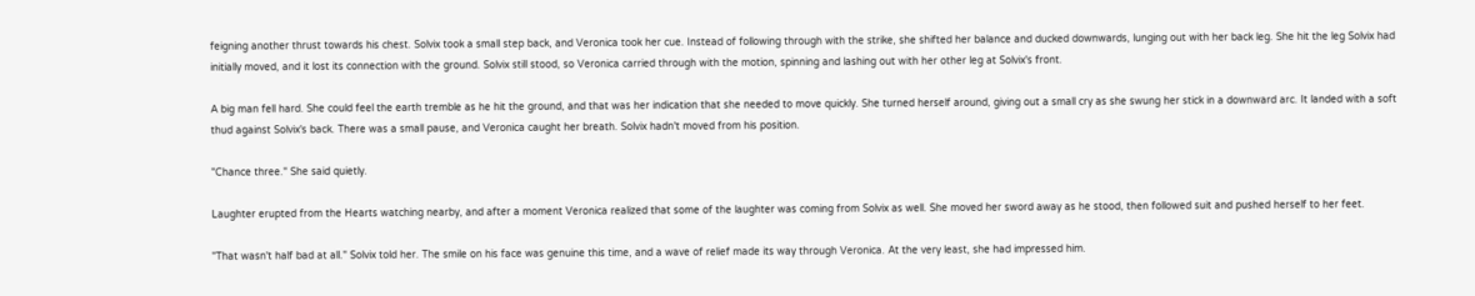feigning another thrust towards his chest. Solvix took a small step back, and Veronica took her cue. Instead of following through with the strike, she shifted her balance and ducked downwards, lunging out with her back leg. She hit the leg Solvix had initially moved, and it lost its connection with the ground. Solvix still stood, so Veronica carried through with the motion, spinning and lashing out with her other leg at Solvix's front.

A big man fell hard. She could feel the earth tremble as he hit the ground, and that was her indication that she needed to move quickly. She turned herself around, giving out a small cry as she swung her stick in a downward arc. It landed with a soft thud against Solvix's back. There was a small pause, and Veronica caught her breath. Solvix hadn't moved from his position.

"Chance three." She said quietly.

Laughter erupted from the Hearts watching nearby, and after a moment Veronica realized that some of the laughter was coming from Solvix as well. She moved her sword away as he stood, then followed suit and pushed herself to her feet.

"That wasn't half bad at all." Solvix told her. The smile on his face was genuine this time, and a wave of relief made its way through Veronica. At the very least, she had impressed him.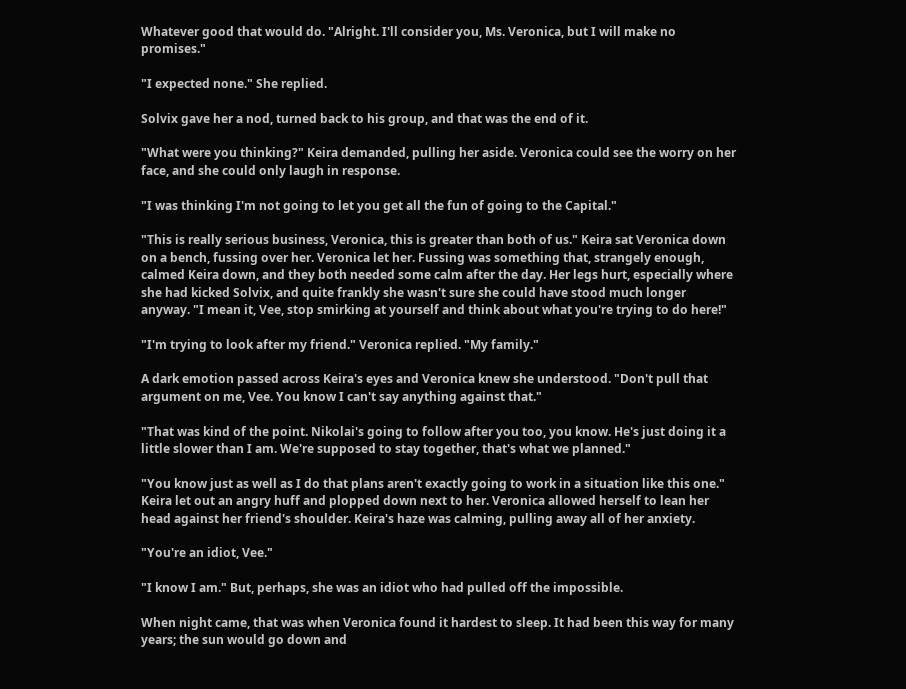Whatever good that would do. "Alright. I'll consider you, Ms. Veronica, but I will make no promises."

"I expected none." She replied.

Solvix gave her a nod, turned back to his group, and that was the end of it.

"What were you thinking?" Keira demanded, pulling her aside. Veronica could see the worry on her face, and she could only laugh in response.

"I was thinking I'm not going to let you get all the fun of going to the Capital."

"This is really serious business, Veronica, this is greater than both of us." Keira sat Veronica down on a bench, fussing over her. Veronica let her. Fussing was something that, strangely enough, calmed Keira down, and they both needed some calm after the day. Her legs hurt, especially where she had kicked Solvix, and quite frankly she wasn't sure she could have stood much longer anyway. "I mean it, Vee, stop smirking at yourself and think about what you're trying to do here!"

"I'm trying to look after my friend." Veronica replied. "My family."

A dark emotion passed across Keira's eyes and Veronica knew she understood. "Don't pull that argument on me, Vee. You know I can't say anything against that."

"That was kind of the point. Nikolai's going to follow after you too, you know. He's just doing it a little slower than I am. We're supposed to stay together, that's what we planned."

"You know just as well as I do that plans aren't exactly going to work in a situation like this one." Keira let out an angry huff and plopped down next to her. Veronica allowed herself to lean her head against her friend's shoulder. Keira's haze was calming, pulling away all of her anxiety.

"You're an idiot, Vee."

"I know I am." But, perhaps, she was an idiot who had pulled off the impossible.

When night came, that was when Veronica found it hardest to sleep. It had been this way for many years; the sun would go down and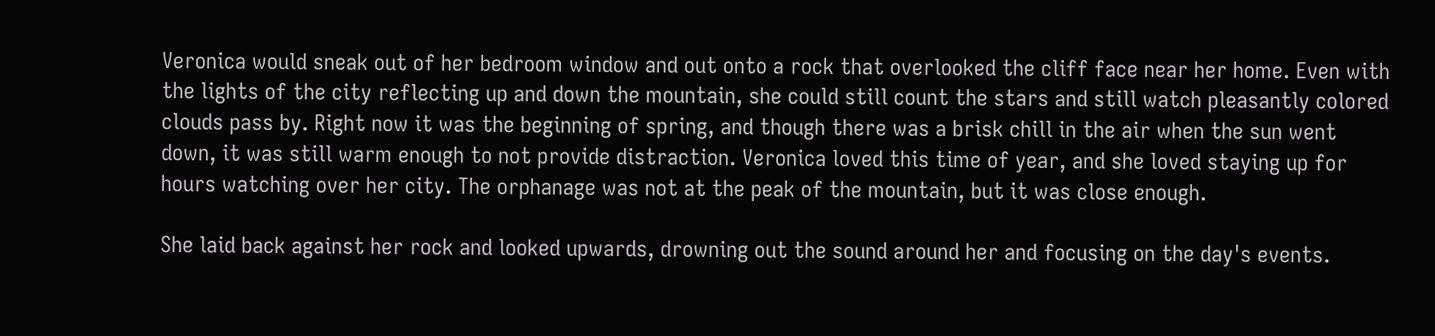Veronica would sneak out of her bedroom window and out onto a rock that overlooked the cliff face near her home. Even with the lights of the city reflecting up and down the mountain, she could still count the stars and still watch pleasantly colored clouds pass by. Right now it was the beginning of spring, and though there was a brisk chill in the air when the sun went down, it was still warm enough to not provide distraction. Veronica loved this time of year, and she loved staying up for hours watching over her city. The orphanage was not at the peak of the mountain, but it was close enough.

She laid back against her rock and looked upwards, drowning out the sound around her and focusing on the day's events.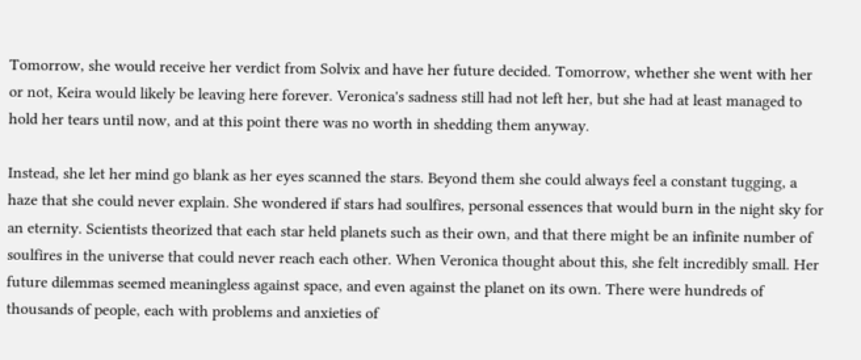Tomorrow, she would receive her verdict from Solvix and have her future decided. Tomorrow, whether she went with her or not, Keira would likely be leaving here forever. Veronica's sadness still had not left her, but she had at least managed to hold her tears until now, and at this point there was no worth in shedding them anyway.

Instead, she let her mind go blank as her eyes scanned the stars. Beyond them she could always feel a constant tugging, a haze that she could never explain. She wondered if stars had soulfires, personal essences that would burn in the night sky for an eternity. Scientists theorized that each star held planets such as their own, and that there might be an infinite number of soulfires in the universe that could never reach each other. When Veronica thought about this, she felt incredibly small. Her future dilemmas seemed meaningless against space, and even against the planet on its own. There were hundreds of thousands of people, each with problems and anxieties of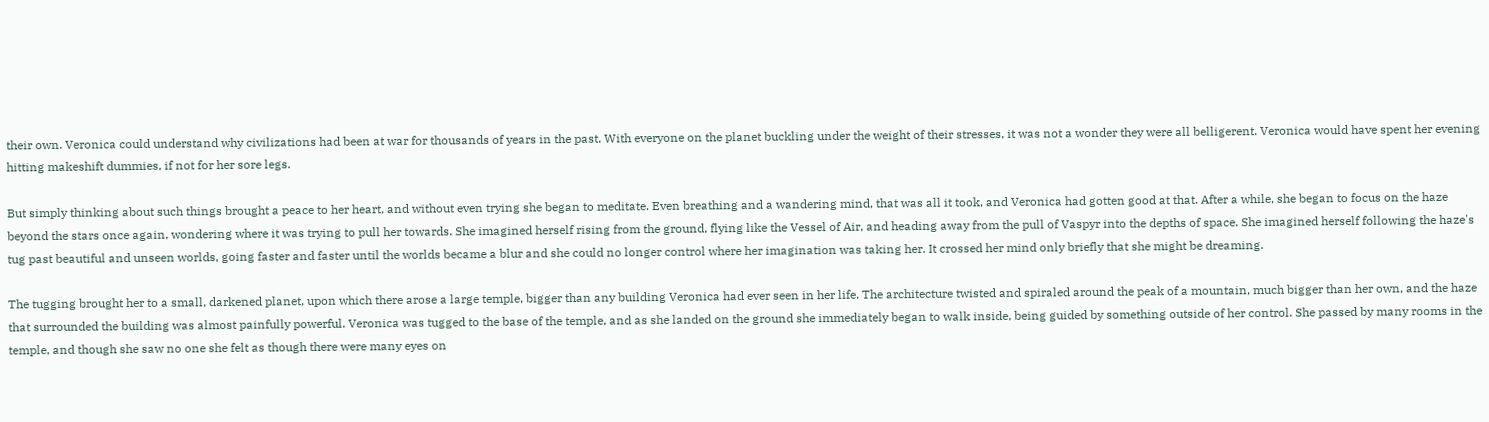their own. Veronica could understand why civilizations had been at war for thousands of years in the past. With everyone on the planet buckling under the weight of their stresses, it was not a wonder they were all belligerent. Veronica would have spent her evening hitting makeshift dummies, if not for her sore legs.

But simply thinking about such things brought a peace to her heart, and without even trying she began to meditate. Even breathing and a wandering mind, that was all it took, and Veronica had gotten good at that. After a while, she began to focus on the haze beyond the stars once again, wondering where it was trying to pull her towards. She imagined herself rising from the ground, flying like the Vessel of Air, and heading away from the pull of Vaspyr into the depths of space. She imagined herself following the haze's tug past beautiful and unseen worlds, going faster and faster until the worlds became a blur and she could no longer control where her imagination was taking her. It crossed her mind only briefly that she might be dreaming.

The tugging brought her to a small, darkened planet, upon which there arose a large temple, bigger than any building Veronica had ever seen in her life. The architecture twisted and spiraled around the peak of a mountain, much bigger than her own, and the haze that surrounded the building was almost painfully powerful. Veronica was tugged to the base of the temple, and as she landed on the ground she immediately began to walk inside, being guided by something outside of her control. She passed by many rooms in the temple, and though she saw no one she felt as though there were many eyes on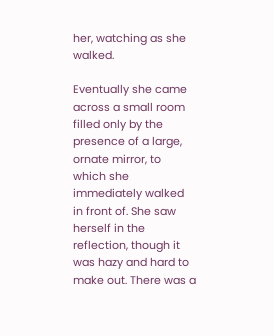her, watching as she walked.

Eventually she came across a small room filled only by the presence of a large, ornate mirror, to which she immediately walked in front of. She saw herself in the reflection, though it was hazy and hard to make out. There was a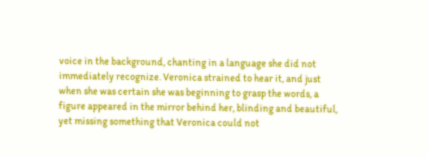voice in the background, chanting in a language she did not immediately recognize. Veronica strained to hear it, and just when she was certain she was beginning to grasp the words, a figure appeared in the mirror behind her, blinding and beautiful, yet missing something that Veronica could not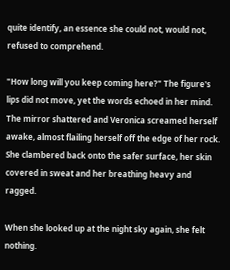quite identify, an essence she could not, would not, refused to comprehend.

"How long will you keep coming here?" The figure's lips did not move, yet the words echoed in her mind. The mirror shattered and Veronica screamed herself awake, almost flailing herself off the edge of her rock. She clambered back onto the safer surface, her skin covered in sweat and her breathing heavy and ragged.

When she looked up at the night sky again, she felt nothing.